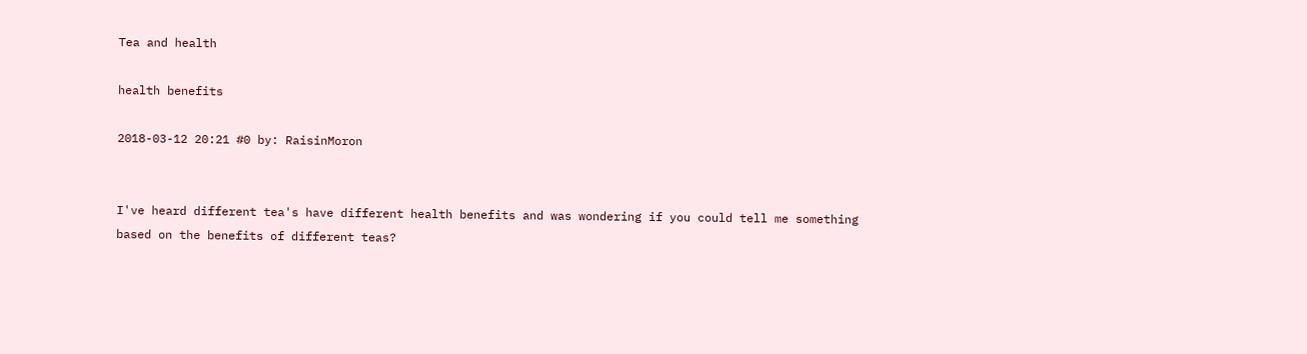Tea and health

health benefits

2018-03-12 20:21 #0 by: RaisinMoron


I've heard different tea's have different health benefits and was wondering if you could tell me something based on the benefits of different teas?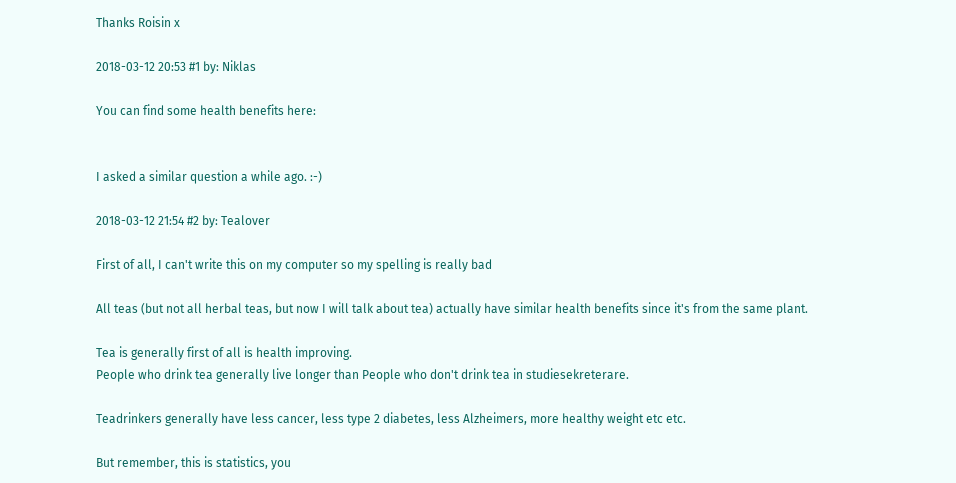Thanks Roisin x

2018-03-12 20:53 #1 by: Niklas

You can find some health benefits here:


I asked a similar question a while ago. :-)

2018-03-12 21:54 #2 by: Tealover

First of all, I can't write this on my computer so my spelling is really bad

All teas (but not all herbal teas, but now I will talk about tea) actually have similar health benefits since it's from the same plant.

Tea is generally first of all is health improving.
People who drink tea generally live longer than People who don't drink tea in studiesekreterare.

Teadrinkers generally have less cancer, less type 2 diabetes, less Alzheimers, more healthy weight etc etc.

But remember, this is statistics, you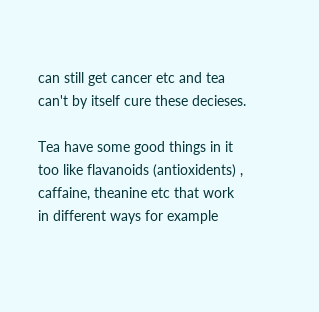can still get cancer etc and tea can't by itself cure these decieses.

Tea have some good things in it too like flavanoids (antioxidents) , caffaine, theanine etc that work in different ways for example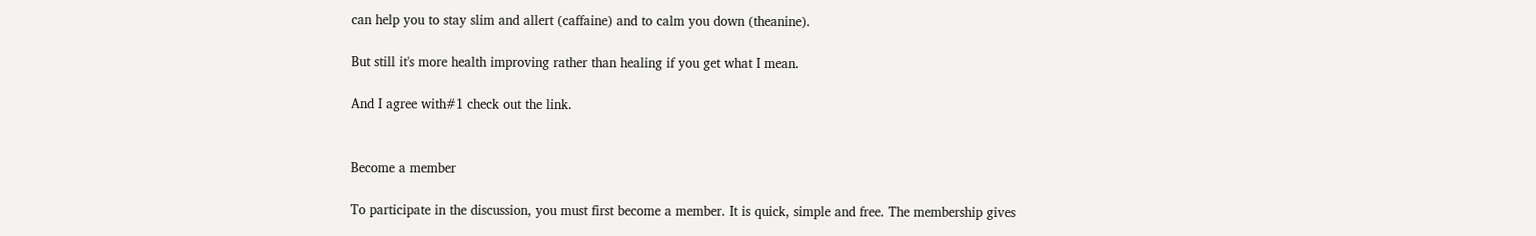can help you to stay slim and allert (caffaine) and to calm you down (theanine).

But still it's more health improving rather than healing if you get what I mean.

And I agree with#1 check out the link.


Become a member

To participate in the discussion, you must first become a member. It is quick, simple and free. The membership gives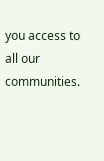you access to all our communities.